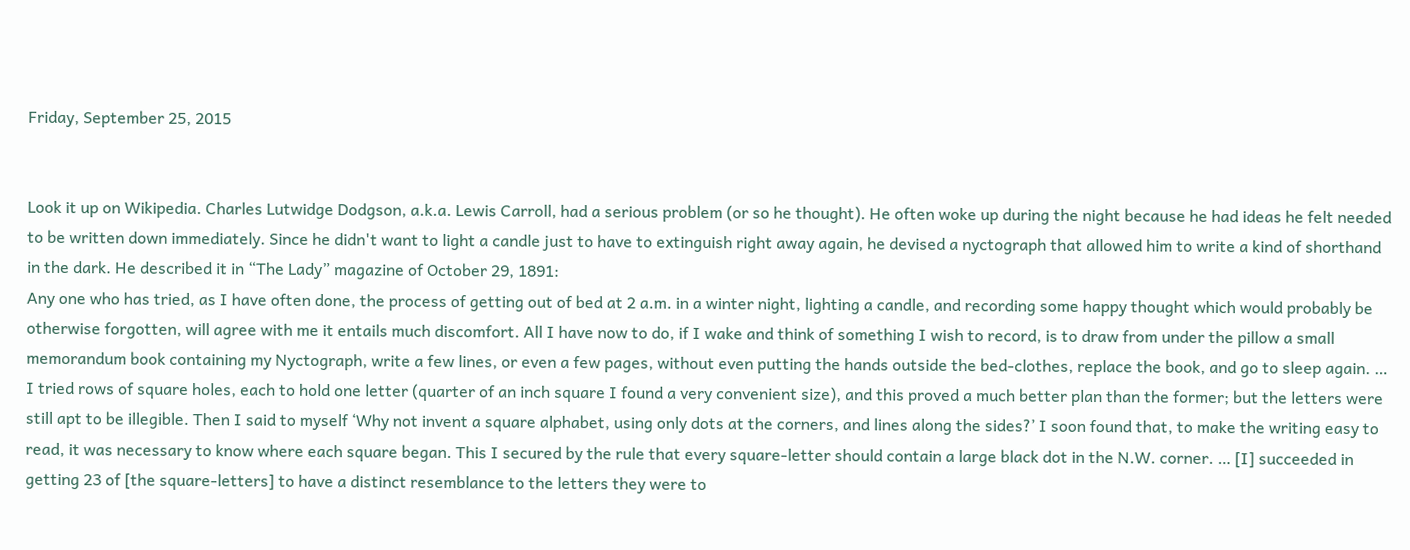Friday, September 25, 2015


Look it up on Wikipedia. Charles Lutwidge Dodgson, a.k.a. Lewis Carroll, had a serious problem (or so he thought). He often woke up during the night because he had ideas he felt needed to be written down immediately. Since he didn't want to light a candle just to have to extinguish right away again, he devised a nyctograph that allowed him to write a kind of shorthand in the dark. He described it in “The Lady” magazine of October 29, 1891:
Any one who has tried, as I have often done, the process of getting out of bed at 2 a.m. in a winter night, lighting a candle, and recording some happy thought which would probably be otherwise forgotten, will agree with me it entails much discomfort. All I have now to do, if I wake and think of something I wish to record, is to draw from under the pillow a small memorandum book containing my Nyctograph, write a few lines, or even a few pages, without even putting the hands outside the bed-clothes, replace the book, and go to sleep again. … I tried rows of square holes, each to hold one letter (quarter of an inch square I found a very convenient size), and this proved a much better plan than the former; but the letters were still apt to be illegible. Then I said to myself ‘Why not invent a square alphabet, using only dots at the corners, and lines along the sides?’ I soon found that, to make the writing easy to read, it was necessary to know where each square began. This I secured by the rule that every square-letter should contain a large black dot in the N.W. corner. … [I] succeeded in getting 23 of [the square-letters] to have a distinct resemblance to the letters they were to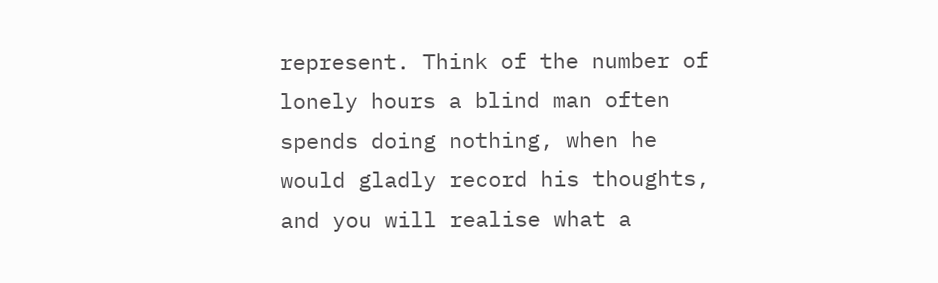represent. Think of the number of lonely hours a blind man often spends doing nothing, when he would gladly record his thoughts, and you will realise what a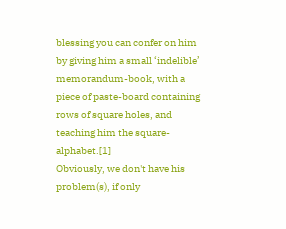blessing you can confer on him by giving him a small ‘indelible’ memorandum-book, with a piece of paste-board containing rows of square holes, and teaching him the square-alphabet.[1]
Obviously, we don't have his problem(s), if only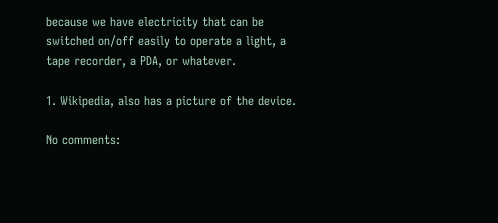because we have electricity that can be switched on/off easily to operate a light, a tape recorder, a PDA, or whatever.

1. Wikipedia, also has a picture of the device.

No comments: